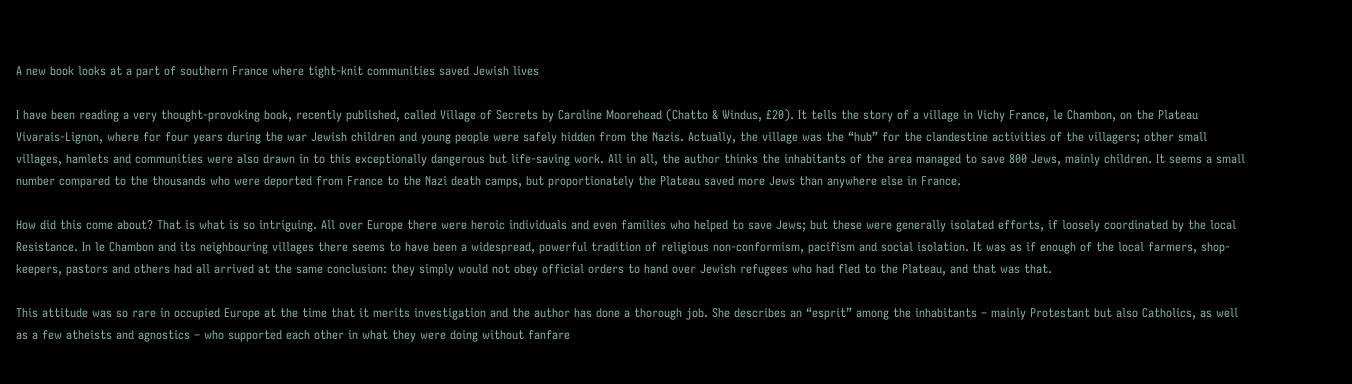A new book looks at a part of southern France where tight-knit communities saved Jewish lives

I have been reading a very thought-provoking book, recently published, called Village of Secrets by Caroline Moorehead (Chatto & Windus, £20). It tells the story of a village in Vichy France, le Chambon, on the Plateau Vivarais-Lignon, where for four years during the war Jewish children and young people were safely hidden from the Nazis. Actually, the village was the “hub” for the clandestine activities of the villagers; other small villages, hamlets and communities were also drawn in to this exceptionally dangerous but life-saving work. All in all, the author thinks the inhabitants of the area managed to save 800 Jews, mainly children. It seems a small number compared to the thousands who were deported from France to the Nazi death camps, but proportionately the Plateau saved more Jews than anywhere else in France.

How did this come about? That is what is so intriguing. All over Europe there were heroic individuals and even families who helped to save Jews; but these were generally isolated efforts, if loosely coordinated by the local Resistance. In le Chambon and its neighbouring villages there seems to have been a widespread, powerful tradition of religious non-conformism, pacifism and social isolation. It was as if enough of the local farmers, shop-keepers, pastors and others had all arrived at the same conclusion: they simply would not obey official orders to hand over Jewish refugees who had fled to the Plateau, and that was that.

This attitude was so rare in occupied Europe at the time that it merits investigation and the author has done a thorough job. She describes an “esprit” among the inhabitants – mainly Protestant but also Catholics, as well as a few atheists and agnostics – who supported each other in what they were doing without fanfare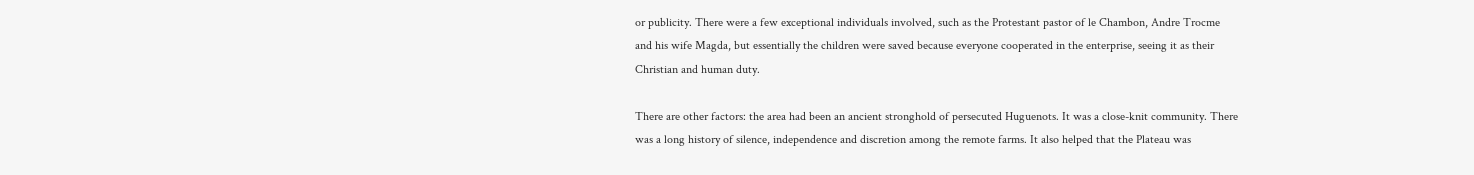or publicity. There were a few exceptional individuals involved, such as the Protestant pastor of le Chambon, Andre Trocme and his wife Magda, but essentially the children were saved because everyone cooperated in the enterprise, seeing it as their Christian and human duty.

There are other factors: the area had been an ancient stronghold of persecuted Huguenots. It was a close-knit community. There was a long history of silence, independence and discretion among the remote farms. It also helped that the Plateau was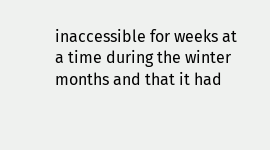inaccessible for weeks at a time during the winter months and that it had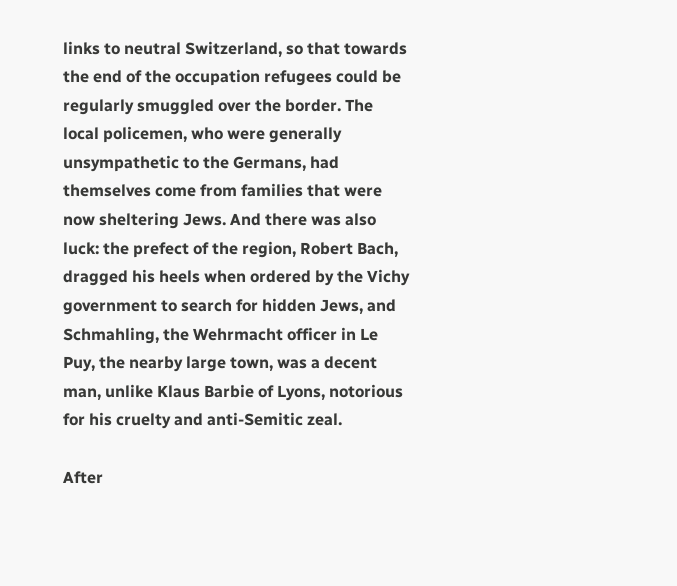links to neutral Switzerland, so that towards the end of the occupation refugees could be regularly smuggled over the border. The local policemen, who were generally unsympathetic to the Germans, had themselves come from families that were now sheltering Jews. And there was also luck: the prefect of the region, Robert Bach, dragged his heels when ordered by the Vichy government to search for hidden Jews, and Schmahling, the Wehrmacht officer in Le Puy, the nearby large town, was a decent man, unlike Klaus Barbie of Lyons, notorious for his cruelty and anti-Semitic zeal.

After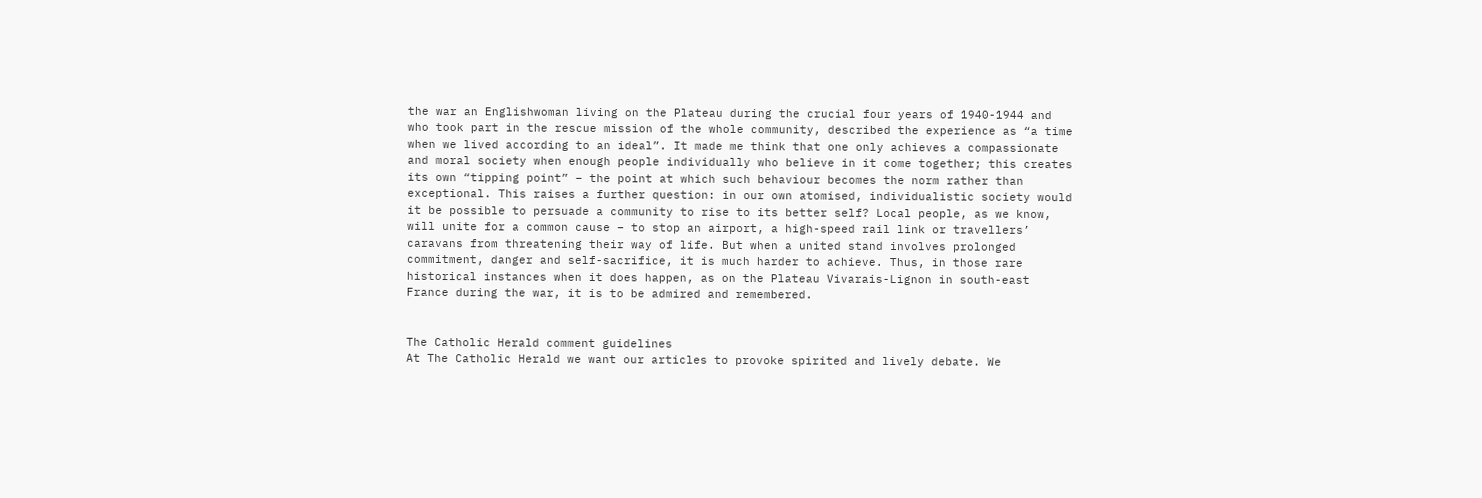the war an Englishwoman living on the Plateau during the crucial four years of 1940-1944 and who took part in the rescue mission of the whole community, described the experience as “a time when we lived according to an ideal”. It made me think that one only achieves a compassionate and moral society when enough people individually who believe in it come together; this creates its own “tipping point” – the point at which such behaviour becomes the norm rather than exceptional. This raises a further question: in our own atomised, individualistic society would it be possible to persuade a community to rise to its better self? Local people, as we know, will unite for a common cause – to stop an airport, a high-speed rail link or travellers’ caravans from threatening their way of life. But when a united stand involves prolonged commitment, danger and self-sacrifice, it is much harder to achieve. Thus, in those rare historical instances when it does happen, as on the Plateau Vivarais-Lignon in south-east France during the war, it is to be admired and remembered.


The Catholic Herald comment guidelines
At The Catholic Herald we want our articles to provoke spirited and lively debate. We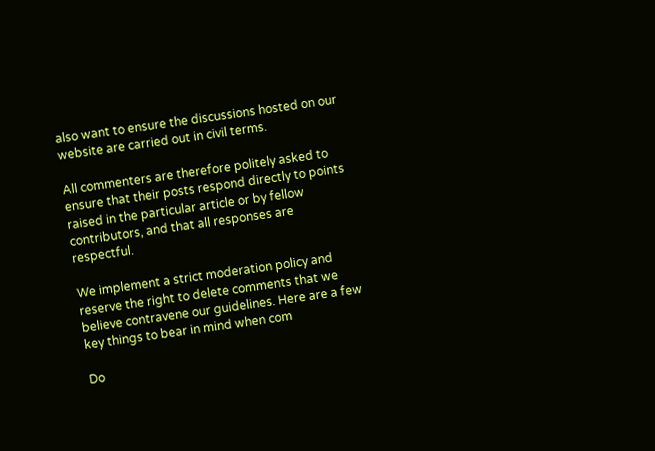also want to ensure the discussions hosted on our website are carried out in civil terms.

All commenters are therefore politely asked to ensure that their posts respond directly to points raised in the particular article or by fellow contributors, and that all responses are respectful.

We implement a strict moderation policy and reserve the right to delete comments that we believe contravene our guidelines. Here are a few key things to bear in mind when com

Do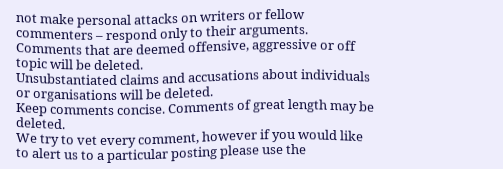not make personal attacks on writers or fellow commenters – respond only to their arguments.
Comments that are deemed offensive, aggressive or off topic will be deleted.
Unsubstantiated claims and accusations about individuals or organisations will be deleted.
Keep comments concise. Comments of great length may be deleted.
We try to vet every comment, however if you would like to alert us to a particular posting please use the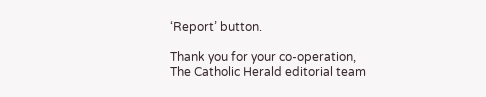‘Report’ button.

Thank you for your co-operation,
The Catholic Herald editorial team